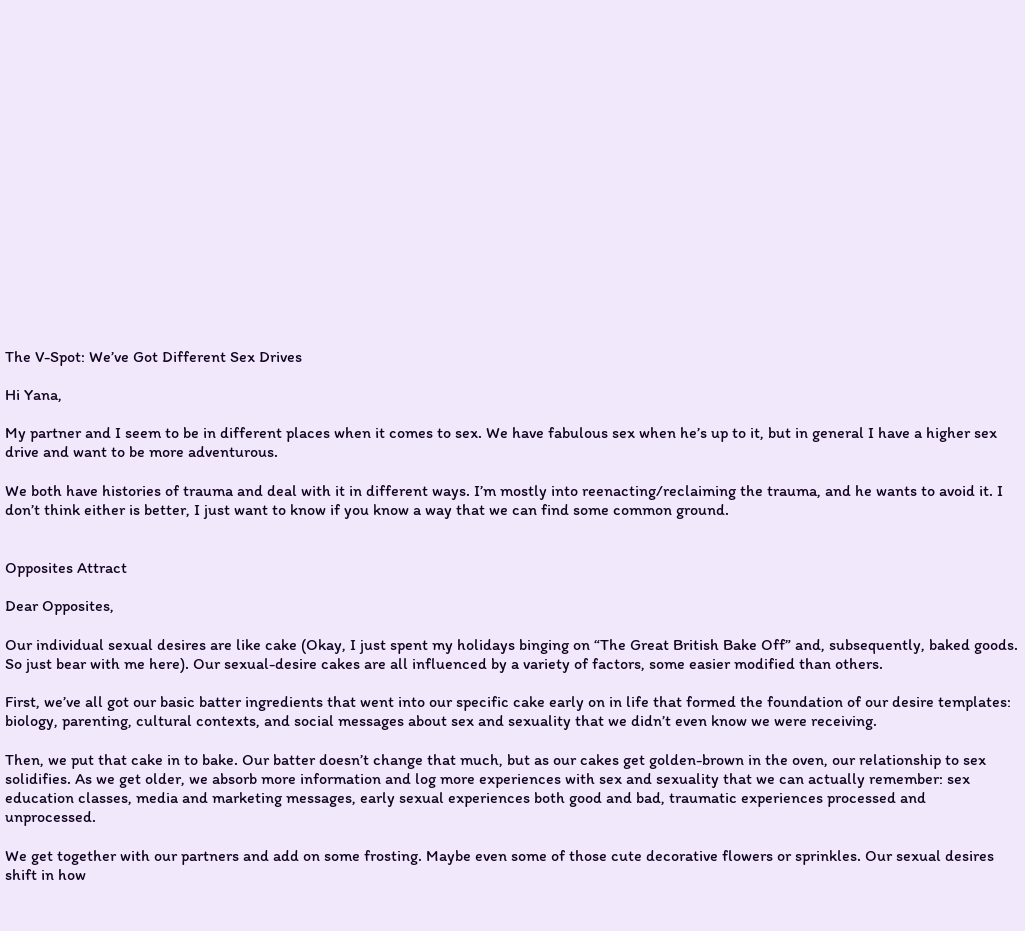The V-Spot: We’ve Got Different Sex Drives

Hi Yana,

My partner and I seem to be in different places when it comes to sex. We have fabulous sex when he’s up to it, but in general I have a higher sex drive and want to be more adventurous.

We both have histories of trauma and deal with it in different ways. I’m mostly into reenacting/reclaiming the trauma, and he wants to avoid it. I don’t think either is better, I just want to know if you know a way that we can find some common ground.


Opposites Attract

Dear Opposites,

Our individual sexual desires are like cake (Okay, I just spent my holidays binging on “The Great British Bake Off” and, subsequently, baked goods. So just bear with me here). Our sexual-desire cakes are all influenced by a variety of factors, some easier modified than others.

First, we’ve all got our basic batter ingredients that went into our specific cake early on in life that formed the foundation of our desire templates: biology, parenting, cultural contexts, and social messages about sex and sexuality that we didn’t even know we were receiving.

Then, we put that cake in to bake. Our batter doesn’t change that much, but as our cakes get golden-brown in the oven, our relationship to sex solidifies. As we get older, we absorb more information and log more experiences with sex and sexuality that we can actually remember: sex education classes, media and marketing messages, early sexual experiences both good and bad, traumatic experiences processed and unprocessed.

We get together with our partners and add on some frosting. Maybe even some of those cute decorative flowers or sprinkles. Our sexual desires shift in how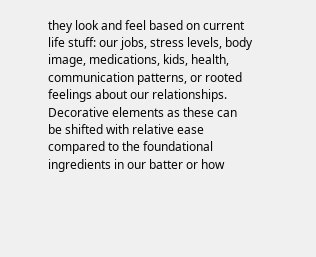they look and feel based on current life stuff: our jobs, stress levels, body image, medications, kids, health, communication patterns, or rooted feelings about our relationships. Decorative elements as these can be shifted with relative ease compared to the foundational ingredients in our batter or how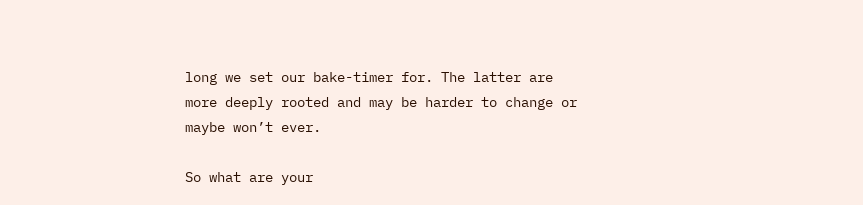long we set our bake-timer for. The latter are more deeply rooted and may be harder to change or maybe won’t ever.

So what are your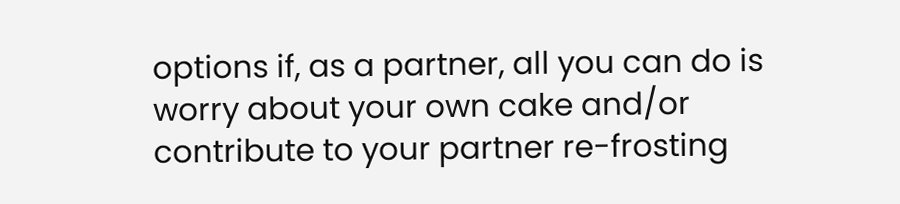options if, as a partner, all you can do is worry about your own cake and/or contribute to your partner re-frosting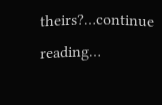theirs?…continue reading…